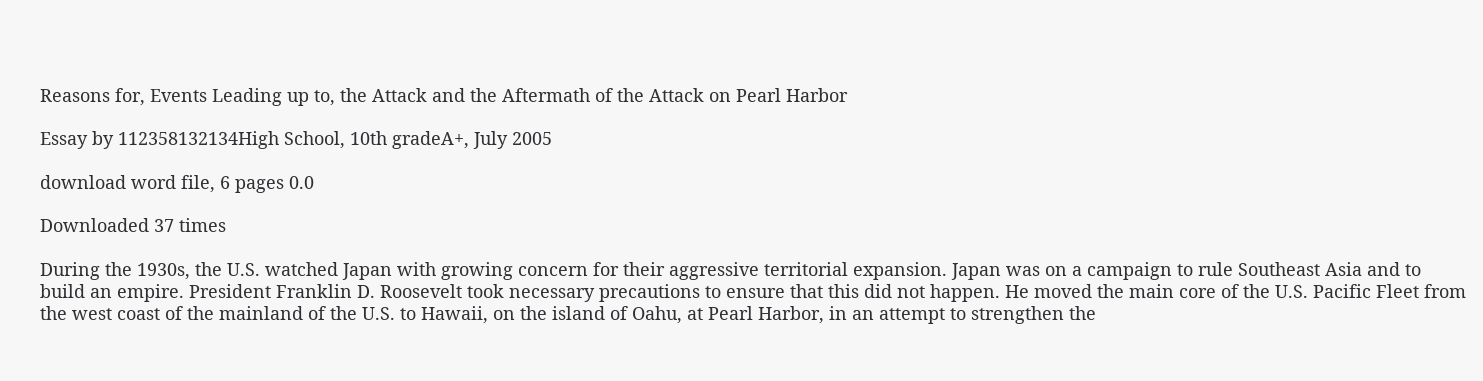Reasons for, Events Leading up to, the Attack and the Aftermath of the Attack on Pearl Harbor

Essay by 112358132134High School, 10th gradeA+, July 2005

download word file, 6 pages 0.0

Downloaded 37 times

During the 1930s, the U.S. watched Japan with growing concern for their aggressive territorial expansion. Japan was on a campaign to rule Southeast Asia and to build an empire. President Franklin D. Roosevelt took necessary precautions to ensure that this did not happen. He moved the main core of the U.S. Pacific Fleet from the west coast of the mainland of the U.S. to Hawaii, on the island of Oahu, at Pearl Harbor, in an attempt to strengthen the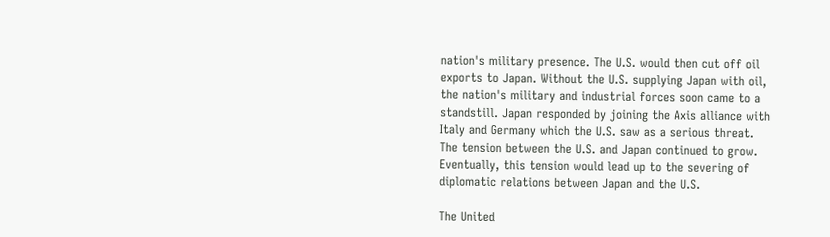nation's military presence. The U.S. would then cut off oil exports to Japan. Without the U.S. supplying Japan with oil, the nation's military and industrial forces soon came to a standstill. Japan responded by joining the Axis alliance with Italy and Germany which the U.S. saw as a serious threat. The tension between the U.S. and Japan continued to grow. Eventually, this tension would lead up to the severing of diplomatic relations between Japan and the U.S.

The United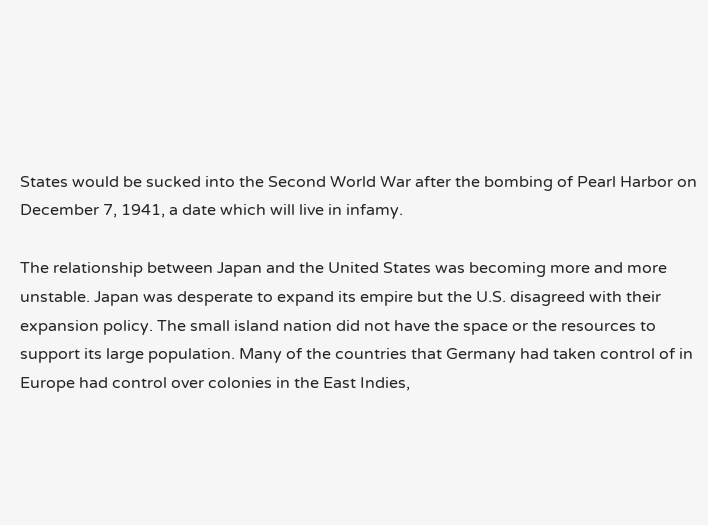States would be sucked into the Second World War after the bombing of Pearl Harbor on December 7, 1941, a date which will live in infamy.

The relationship between Japan and the United States was becoming more and more unstable. Japan was desperate to expand its empire but the U.S. disagreed with their expansion policy. The small island nation did not have the space or the resources to support its large population. Many of the countries that Germany had taken control of in Europe had control over colonies in the East Indies,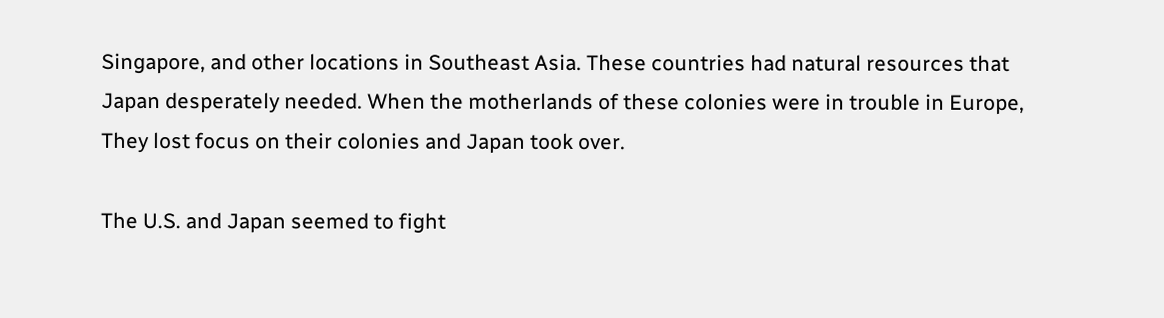Singapore, and other locations in Southeast Asia. These countries had natural resources that Japan desperately needed. When the motherlands of these colonies were in trouble in Europe, They lost focus on their colonies and Japan took over.

The U.S. and Japan seemed to fight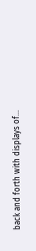back and forth with displays of...